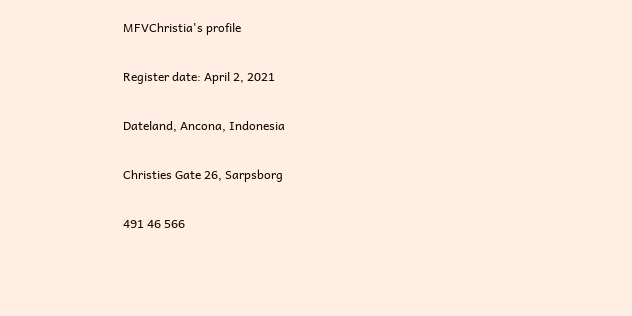MFVChristia's profile

Register date: April 2, 2021

Dateland, Ancona, Indonesia

Christies Gate 26, Sarpsborg

491 46 566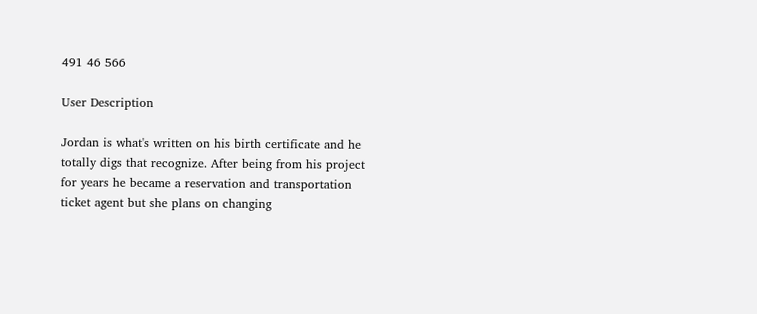491 46 566

User Description

Jordan is what's written on his birth certificate and he totally digs that recognize. After being from his project for years he became a reservation and transportation ticket agent but she plans on changing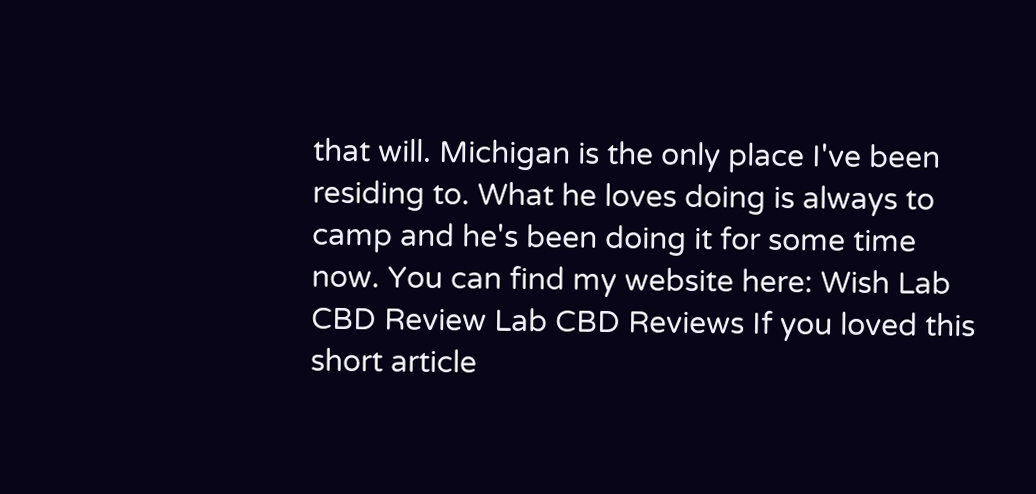that will. Michigan is the only place I've been residing to. What he loves doing is always to camp and he's been doing it for some time now. You can find my website here: Wish Lab CBD Review Lab CBD Reviews If you loved this short article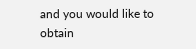and you would like to obtain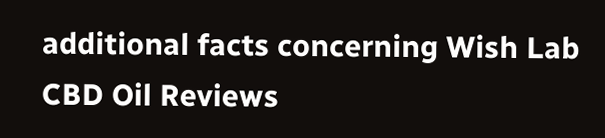additional facts concerning Wish Lab CBD Oil Reviews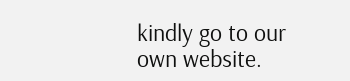kindly go to our own website.